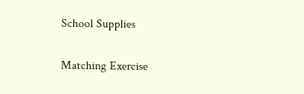School Supplies

Matching Exercise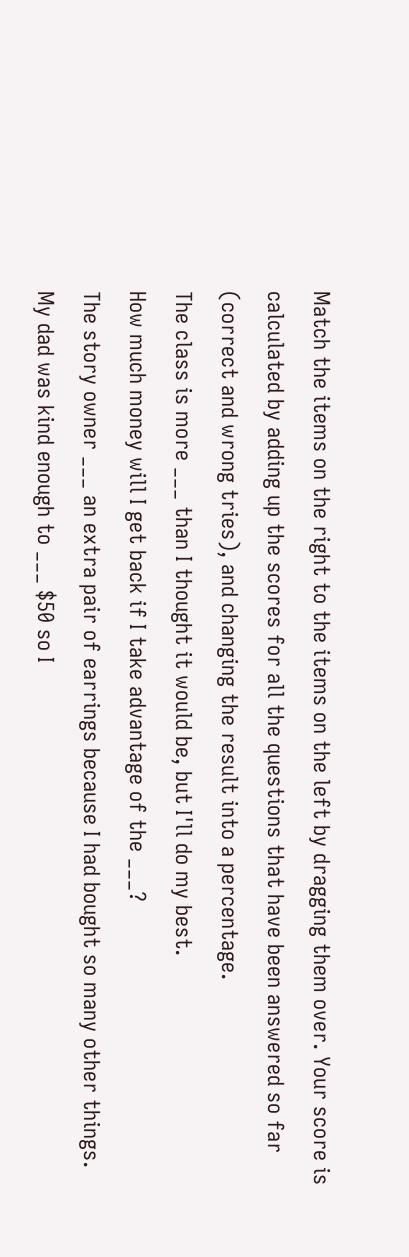Match the items on the right to the items on the left by dragging them over. Your score is calculated by adding up the scores for all the questions that have been answered so far (correct and wrong tries), and changing the result into a percentage.
The class is more ___ than I thought it would be, but I'll do my best.
How much money will I get back if I take advantage of the ___?
The story owner ___ an extra pair of earrings because I had bought so many other things.
My dad was kind enough to ___ $50 so I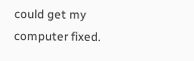could get my computer fixed.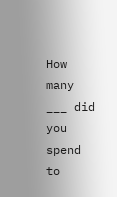How many ___ did you spend to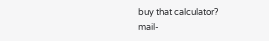buy that calculator?
mail-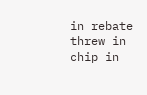in rebate
threw in
chip in